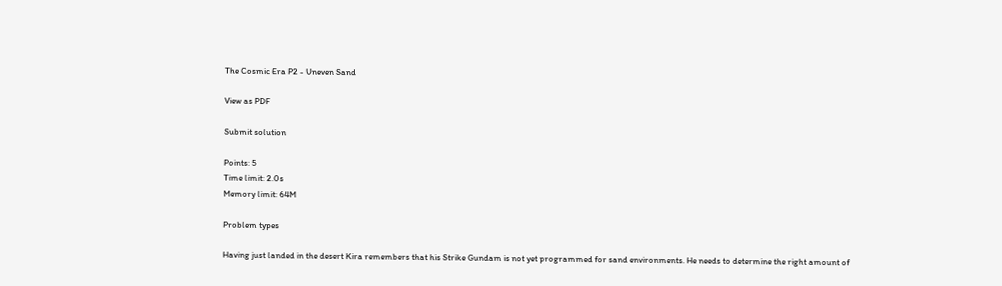The Cosmic Era P2 - Uneven Sand

View as PDF

Submit solution

Points: 5
Time limit: 2.0s
Memory limit: 64M

Problem types

Having just landed in the desert Kira remembers that his Strike Gundam is not yet programmed for sand environments. He needs to determine the right amount of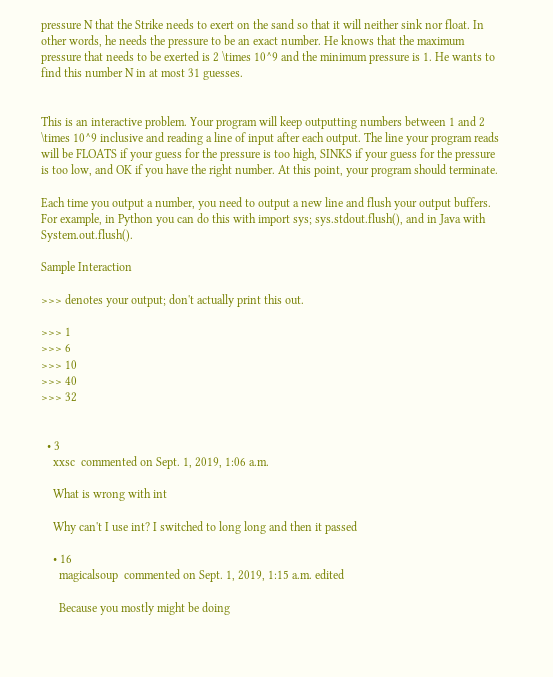pressure N that the Strike needs to exert on the sand so that it will neither sink nor float. In other words, he needs the pressure to be an exact number. He knows that the maximum pressure that needs to be exerted is 2 \times 10^9 and the minimum pressure is 1. He wants to find this number N in at most 31 guesses.


This is an interactive problem. Your program will keep outputting numbers between 1 and 2 \times 10^9 inclusive and reading a line of input after each output. The line your program reads will be FLOATS if your guess for the pressure is too high, SINKS if your guess for the pressure is too low, and OK if you have the right number. At this point, your program should terminate.

Each time you output a number, you need to output a new line and flush your output buffers. For example, in Python you can do this with import sys; sys.stdout.flush(), and in Java with System.out.flush().

Sample Interaction

>>> denotes your output; don't actually print this out.

>>> 1
>>> 6
>>> 10
>>> 40
>>> 32


  • 3
    xxsc  commented on Sept. 1, 2019, 1:06 a.m.

    What is wrong with int

    Why can't I use int? I switched to long long and then it passed

    • 16
      magicalsoup  commented on Sept. 1, 2019, 1:15 a.m. edited

      Because you mostly might be doing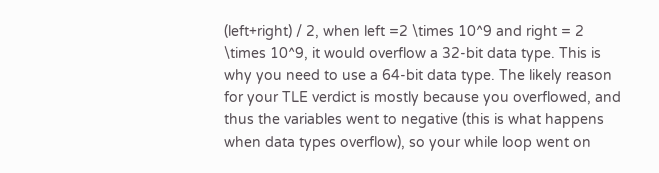(left+right) / 2, when left =2 \times 10^9 and right = 2 \times 10^9, it would overflow a 32-bit data type. This is why you need to use a 64-bit data type. The likely reason for your TLE verdict is mostly because you overflowed, and thus the variables went to negative (this is what happens when data types overflow), so your while loop went on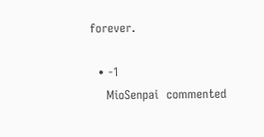forever.

  • -1
    MioSenpai  commented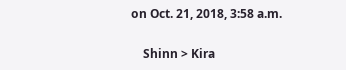on Oct. 21, 2018, 3:58 a.m.

    Shinn > Kira